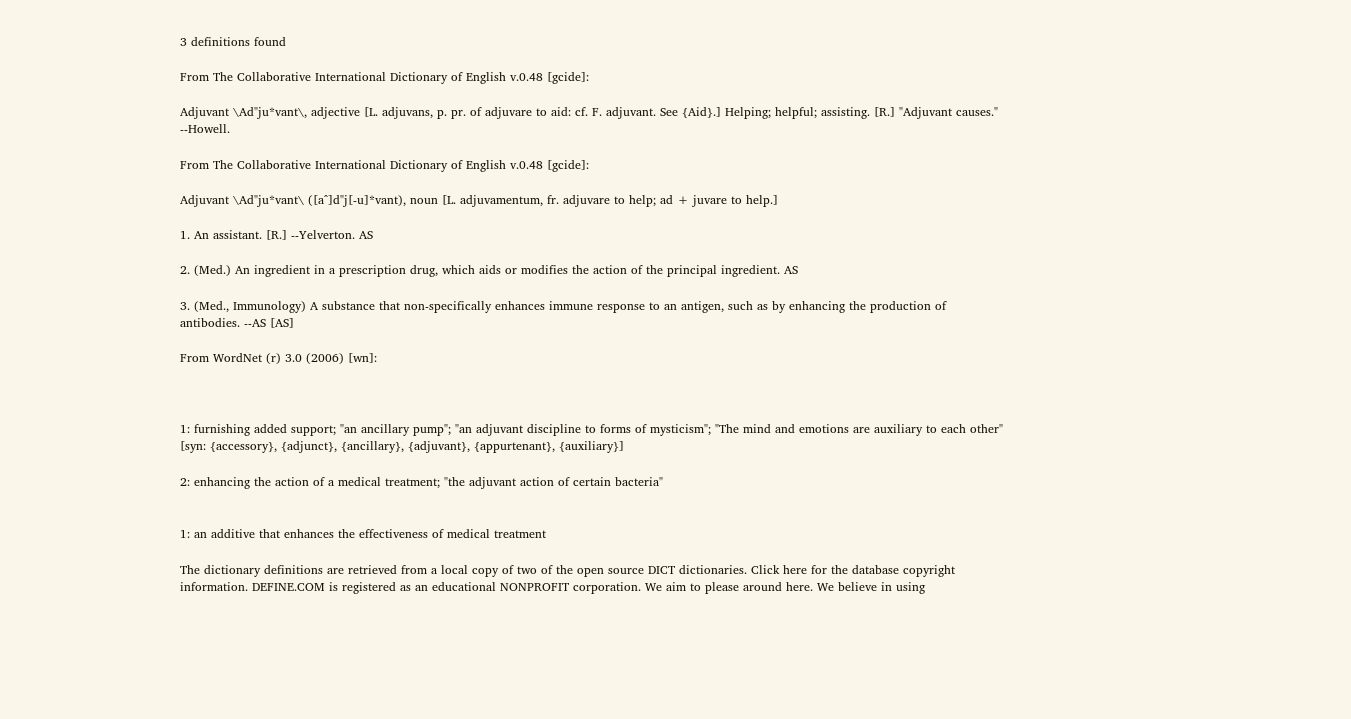3 definitions found

From The Collaborative International Dictionary of English v.0.48 [gcide]:

Adjuvant \Ad"ju*vant\, adjective [L. adjuvans, p. pr. of adjuvare to aid: cf. F. adjuvant. See {Aid}.] Helping; helpful; assisting. [R.] "Adjuvant causes." --Howell.

From The Collaborative International Dictionary of English v.0.48 [gcide]:

Adjuvant \Ad"ju*vant\ ([a^]d"j[-u]*vant), noun [L. adjuvamentum, fr. adjuvare to help; ad + juvare to help.]

1. An assistant. [R.] --Yelverton. AS

2. (Med.) An ingredient in a prescription drug, which aids or modifies the action of the principal ingredient. AS

3. (Med., Immunology) A substance that non-specifically enhances immune response to an antigen, such as by enhancing the production of antibodies. --AS [AS]

From WordNet (r) 3.0 (2006) [wn]:



1: furnishing added support; "an ancillary pump"; "an adjuvant discipline to forms of mysticism"; "The mind and emotions are auxiliary to each other" [syn: {accessory}, {adjunct}, {ancillary}, {adjuvant}, {appurtenant}, {auxiliary}]

2: enhancing the action of a medical treatment; "the adjuvant action of certain bacteria"


1: an additive that enhances the effectiveness of medical treatment

The dictionary definitions are retrieved from a local copy of two of the open source DICT dictionaries. Click here for the database copyright information. DEFINE.COM is registered as an educational NONPROFIT corporation. We aim to please around here. We believe in using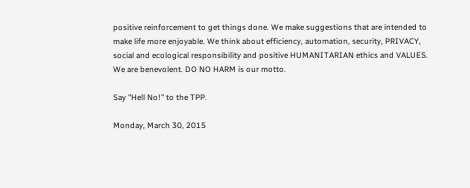positive reinforcement to get things done. We make suggestions that are intended to make life more enjoyable. We think about efficiency, automation, security, PRIVACY, social and ecological responsibility and positive HUMANITARIAN ethics and VALUES. We are benevolent. DO NO HARM is our motto.

Say "Hell No!" to the TPP.

Monday, March 30, 2015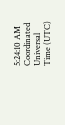5:24:10 AM Coordinated Universal Time (UTC)